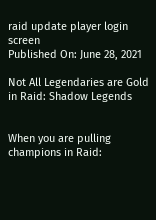raid update player login screen
Published On: June 28, 2021

Not All Legendaries are Gold in Raid: Shadow Legends


When you are pulling champions in Raid: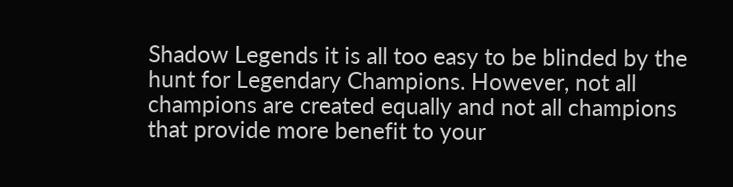Shadow Legends it is all too easy to be blinded by the hunt for Legendary Champions. However, not all champions are created equally and not all champions that provide more benefit to your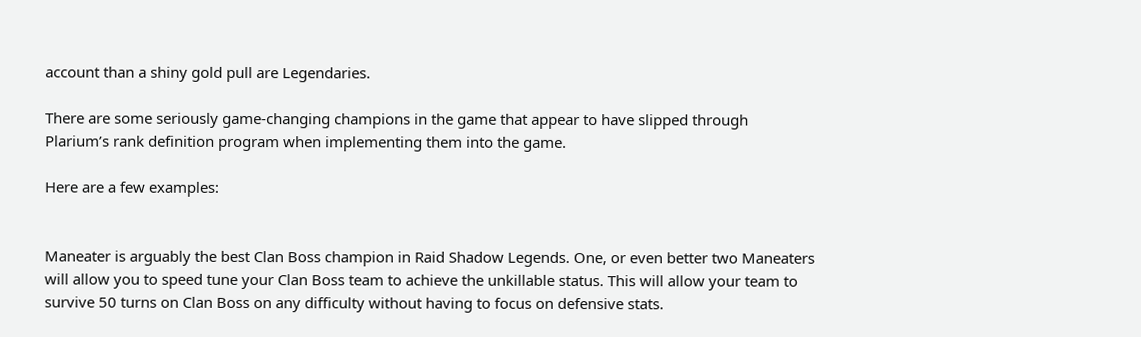account than a shiny gold pull are Legendaries.

There are some seriously game-changing champions in the game that appear to have slipped through Plarium’s rank definition program when implementing them into the game.

Here are a few examples:


Maneater is arguably the best Clan Boss champion in Raid Shadow Legends. One, or even better two Maneaters will allow you to speed tune your Clan Boss team to achieve the unkillable status. This will allow your team to survive 50 turns on Clan Boss on any difficulty without having to focus on defensive stats.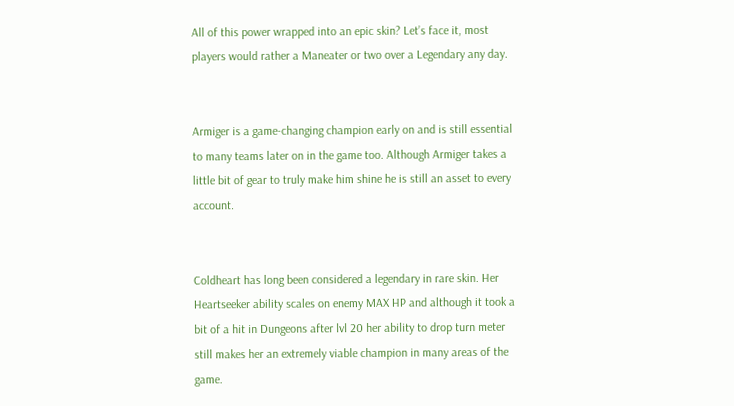All of this power wrapped into an epic skin? Let’s face it, most players would rather a Maneater or two over a Legendary any day.


Armiger is a game-changing champion early on and is still essential to many teams later on in the game too. Although Armiger takes a little bit of gear to truly make him shine he is still an asset to every account.


Coldheart has long been considered a legendary in rare skin. Her Heartseeker ability scales on enemy MAX HP and although it took a bit of a hit in Dungeons after lvl 20 her ability to drop turn meter still makes her an extremely viable champion in many areas of the game.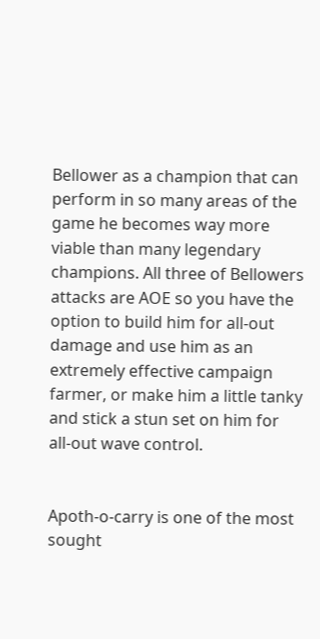Bellower as a champion that can perform in so many areas of the game he becomes way more viable than many legendary champions. All three of Bellowers attacks are AOE so you have the option to build him for all-out damage and use him as an extremely effective campaign farmer, or make him a little tanky and stick a stun set on him for all-out wave control.


Apoth-o-carry is one of the most sought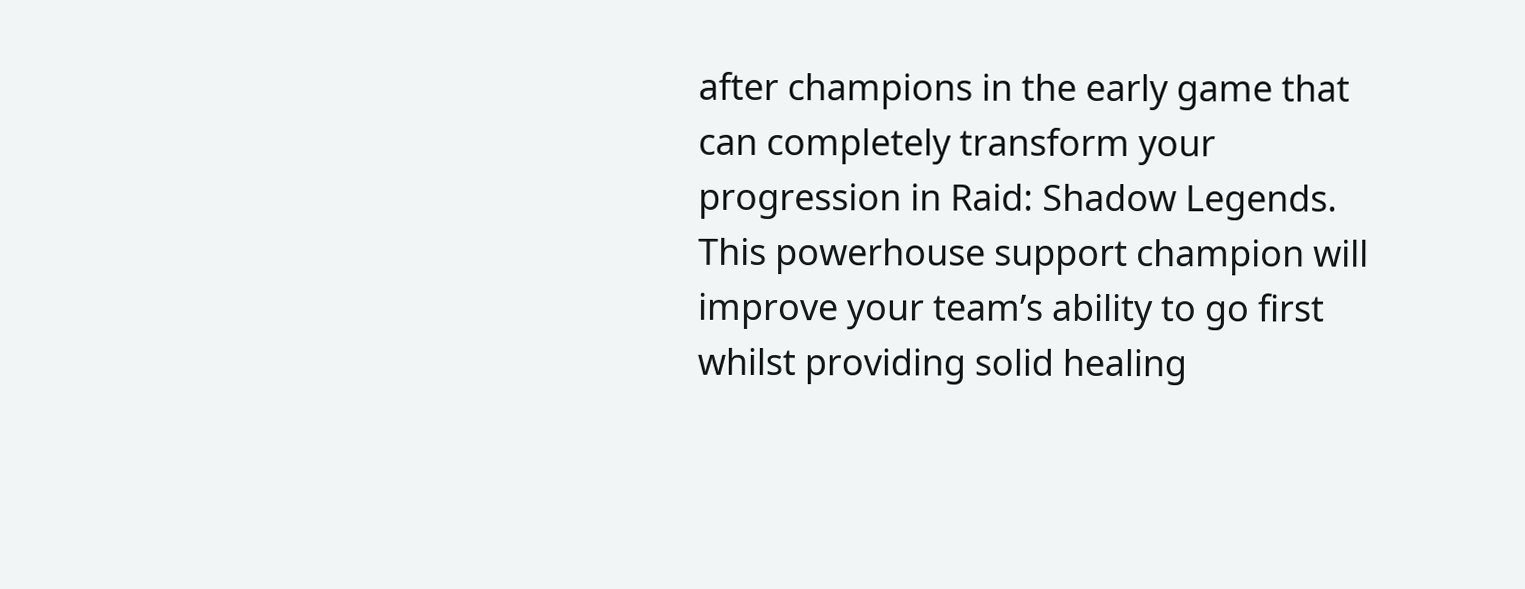after champions in the early game that can completely transform your progression in Raid: Shadow Legends. This powerhouse support champion will improve your team’s ability to go first whilst providing solid healing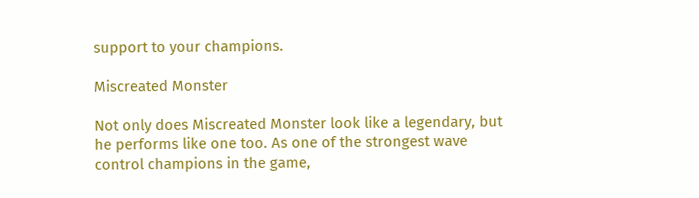support to your champions.

Miscreated Monster

Not only does Miscreated Monster look like a legendary, but he performs like one too. As one of the strongest wave control champions in the game,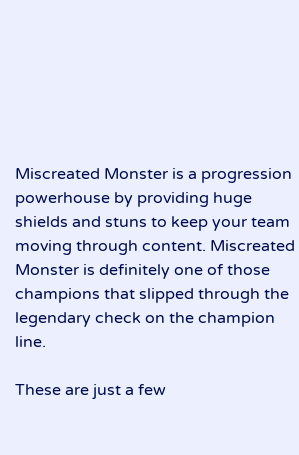Miscreated Monster is a progression powerhouse by providing huge shields and stuns to keep your team moving through content. Miscreated Monster is definitely one of those champions that slipped through the legendary check on the champion line.

These are just a few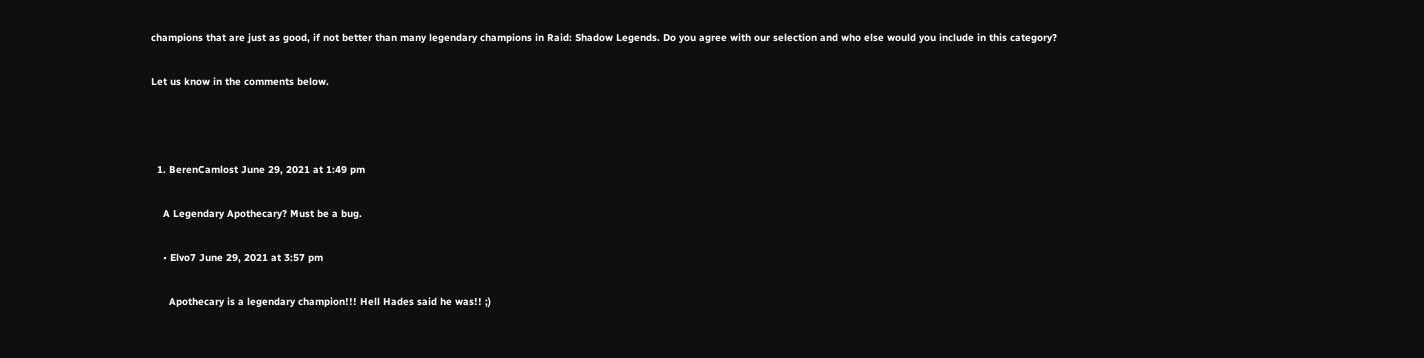champions that are just as good, if not better than many legendary champions in Raid: Shadow Legends. Do you agree with our selection and who else would you include in this category?

Let us know in the comments below.



  1. BerenCamlost June 29, 2021 at 1:49 pm

    A Legendary Apothecary? Must be a bug.

    • Elvo7 June 29, 2021 at 3:57 pm

      Apothecary is a legendary champion!!! Hell Hades said he was!! ;)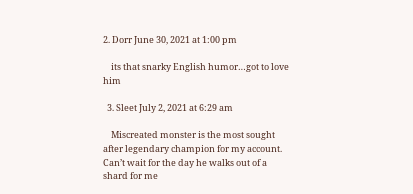2. Dorr June 30, 2021 at 1:00 pm

    its that snarky English humor…got to love him

  3. Sleet July 2, 2021 at 6:29 am

    Miscreated monster is the most sought after legendary champion for my account. Can’t wait for the day he walks out of a shard for me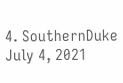4. SouthernDuke July 4, 2021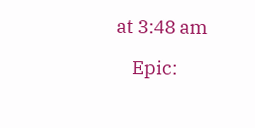at 3:48 am

    Epic: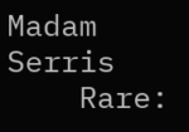Madam Serris
    Rare: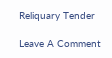Reliquary Tender

Leave A Comment